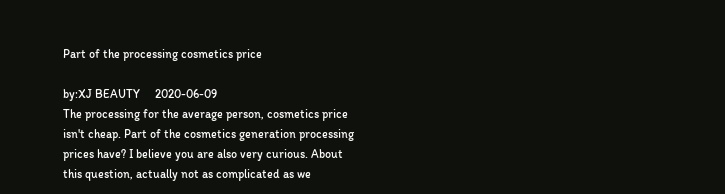Part of the processing cosmetics price

by:XJ BEAUTY     2020-06-09
The processing for the average person, cosmetics price isn't cheap. Part of the cosmetics generation processing prices have? I believe you are also very curious. About this question, actually not as complicated as we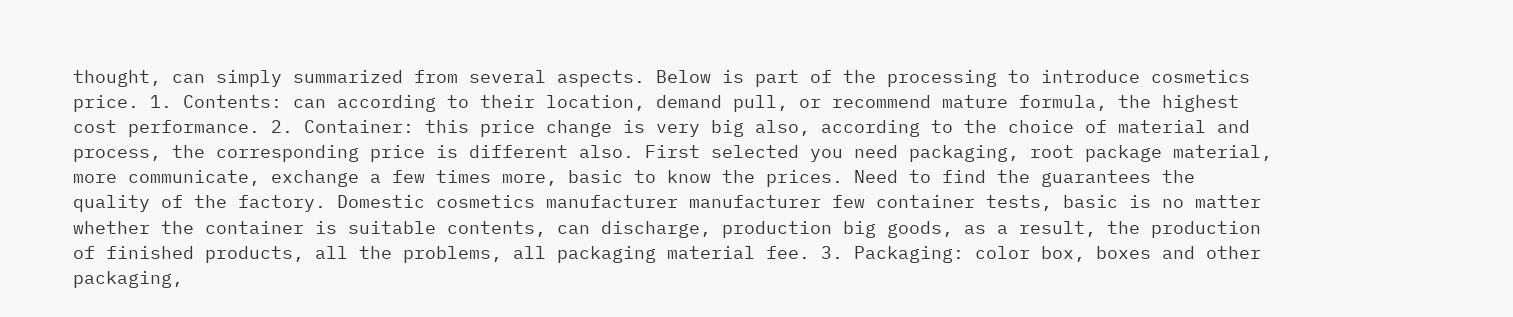thought, can simply summarized from several aspects. Below is part of the processing to introduce cosmetics price. 1. Contents: can according to their location, demand pull, or recommend mature formula, the highest cost performance. 2. Container: this price change is very big also, according to the choice of material and process, the corresponding price is different also. First selected you need packaging, root package material, more communicate, exchange a few times more, basic to know the prices. Need to find the guarantees the quality of the factory. Domestic cosmetics manufacturer manufacturer few container tests, basic is no matter whether the container is suitable contents, can discharge, production big goods, as a result, the production of finished products, all the problems, all packaging material fee. 3. Packaging: color box, boxes and other packaging,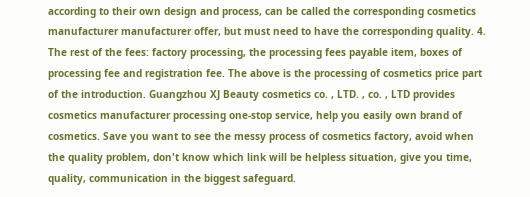according to their own design and process, can be called the corresponding cosmetics manufacturer manufacturer offer, but must need to have the corresponding quality. 4. The rest of the fees: factory processing, the processing fees payable item, boxes of processing fee and registration fee. The above is the processing of cosmetics price part of the introduction. Guangzhou XJ Beauty cosmetics co. , LTD. , co. , LTD provides cosmetics manufacturer processing one-stop service, help you easily own brand of cosmetics. Save you want to see the messy process of cosmetics factory, avoid when the quality problem, don't know which link will be helpless situation, give you time, quality, communication in the biggest safeguard.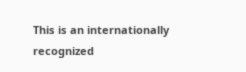This is an internationally recognized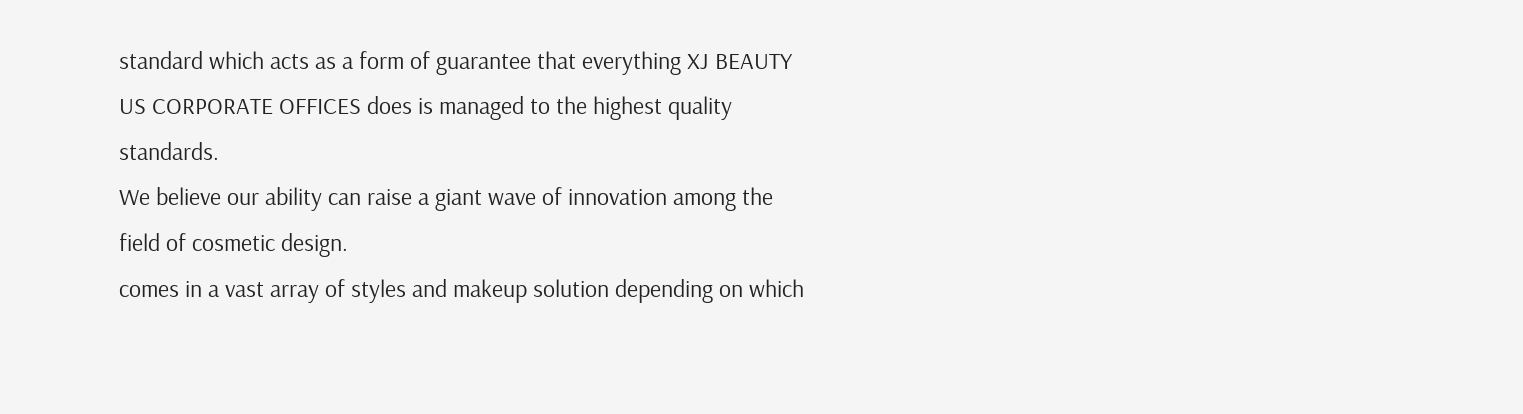standard which acts as a form of guarantee that everything XJ BEAUTY US CORPORATE OFFICES does is managed to the highest quality standards.
We believe our ability can raise a giant wave of innovation among the field of cosmetic design.
comes in a vast array of styles and makeup solution depending on which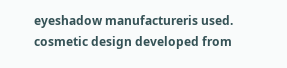eyeshadow manufactureris used.
cosmetic design developed from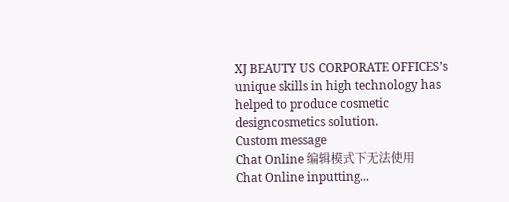XJ BEAUTY US CORPORATE OFFICES’s unique skills in high technology has helped to produce cosmetic designcosmetics solution.
Custom message
Chat Online 编辑模式下无法使用
Chat Online inputting...